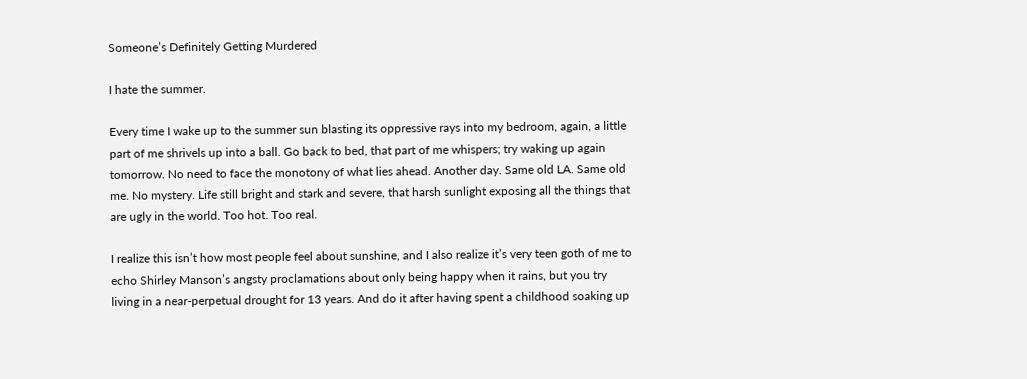Someone’s Definitely Getting Murdered

I hate the summer.

Every time I wake up to the summer sun blasting its oppressive rays into my bedroom, again, a little part of me shrivels up into a ball. Go back to bed, that part of me whispers; try waking up again tomorrow. No need to face the monotony of what lies ahead. Another day. Same old LA. Same old me. No mystery. Life still bright and stark and severe, that harsh sunlight exposing all the things that are ugly in the world. Too hot. Too real.

I realize this isn’t how most people feel about sunshine, and I also realize it’s very teen goth of me to echo Shirley Manson’s angsty proclamations about only being happy when it rains, but you try living in a near-perpetual drought for 13 years. And do it after having spent a childhood soaking up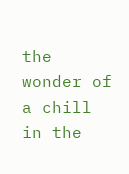the wonder of a chill in the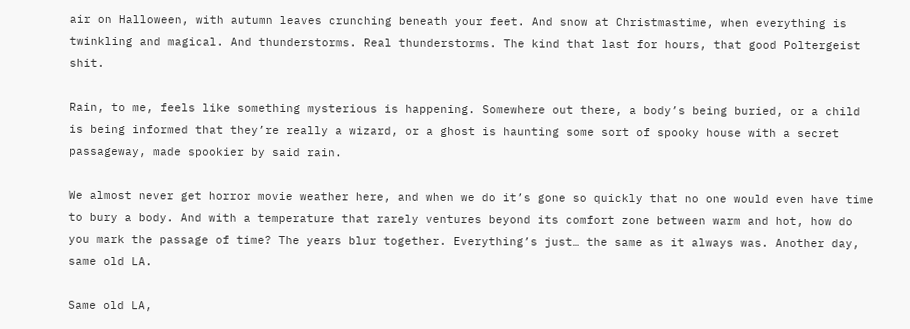air on Halloween, with autumn leaves crunching beneath your feet. And snow at Christmastime, when everything is twinkling and magical. And thunderstorms. Real thunderstorms. The kind that last for hours, that good Poltergeist shit.

Rain, to me, feels like something mysterious is happening. Somewhere out there, a body’s being buried, or a child is being informed that they’re really a wizard, or a ghost is haunting some sort of spooky house with a secret passageway, made spookier by said rain.

We almost never get horror movie weather here, and when we do it’s gone so quickly that no one would even have time to bury a body. And with a temperature that rarely ventures beyond its comfort zone between warm and hot, how do you mark the passage of time? The years blur together. Everything’s just… the same as it always was. Another day, same old LA.

Same old LA,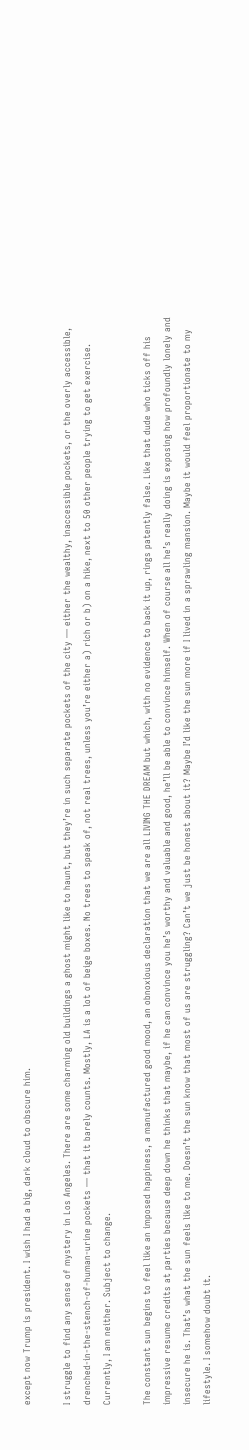except now Trump is president. I wish I had a big, dark cloud to obscure him.

I struggle to find any sense of mystery in Los Angeles. There are some charming old buildings a ghost might like to haunt, but they’re in such separate pockets of the city — either the wealthy, inaccessible pockets, or the overly accessible, drenched-in-the-stench-of-human-urine pockets — that it barely counts. Mostly, LA is a lot of beige boxes. No trees to speak of, not real trees, unless you’re either a) rich or b) on a hike, next to 50 other people trying to get exercise. Currently, I am neither. Subject to change.

The constant sun begins to feel like an imposed happiness, a manufactured good mood, an obnoxious declaration that we are all LIVING THE DREAM but which, with no evidence to back it up, rings patently false. Like that dude who ticks off his impressive resume credits at parties because deep down he thinks that maybe, if he can convince you he’s worthy and valuable and good, he’ll be able to convince himself. When of course all he’s really doing is exposing how profoundly lonely and insecure he is. That’s what the sun feels like to me. Doesn’t the sun know that most of us are struggling? Can’t we just be honest about it? Maybe I’d like the sun more if I lived in a sprawling mansion. Maybe it would feel proportionate to my lifestyle. I somehow doubt it.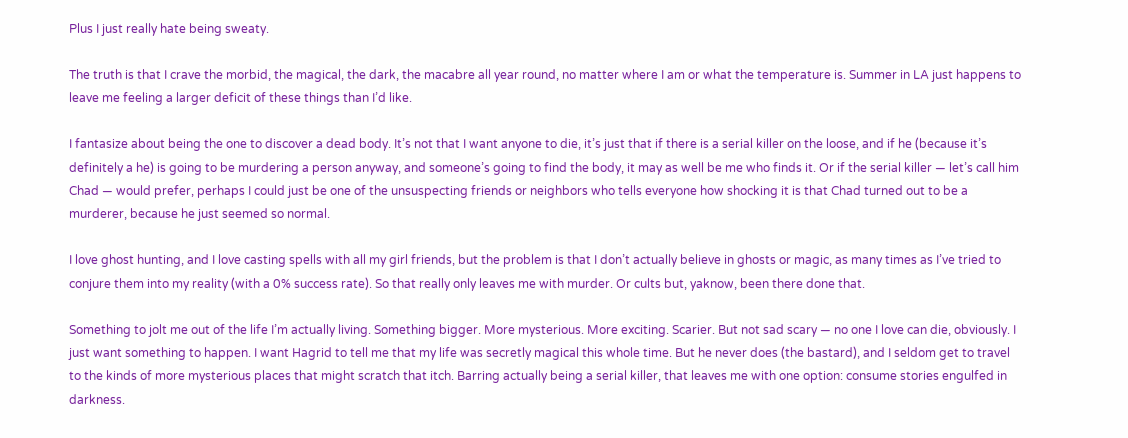Plus I just really hate being sweaty.

The truth is that I crave the morbid, the magical, the dark, the macabre all year round, no matter where I am or what the temperature is. Summer in LA just happens to leave me feeling a larger deficit of these things than I’d like.

I fantasize about being the one to discover a dead body. It’s not that I want anyone to die, it’s just that if there is a serial killer on the loose, and if he (because it’s definitely a he) is going to be murdering a person anyway, and someone’s going to find the body, it may as well be me who finds it. Or if the serial killer — let’s call him Chad — would prefer, perhaps I could just be one of the unsuspecting friends or neighbors who tells everyone how shocking it is that Chad turned out to be a murderer, because he just seemed so normal.

I love ghost hunting, and I love casting spells with all my girl friends, but the problem is that I don’t actually believe in ghosts or magic, as many times as I’ve tried to conjure them into my reality (with a 0% success rate). So that really only leaves me with murder. Or cults but, yaknow, been there done that.

Something to jolt me out of the life I’m actually living. Something bigger. More mysterious. More exciting. Scarier. But not sad scary — no one I love can die, obviously. I just want something to happen. I want Hagrid to tell me that my life was secretly magical this whole time. But he never does (the bastard), and I seldom get to travel to the kinds of more mysterious places that might scratch that itch. Barring actually being a serial killer, that leaves me with one option: consume stories engulfed in darkness.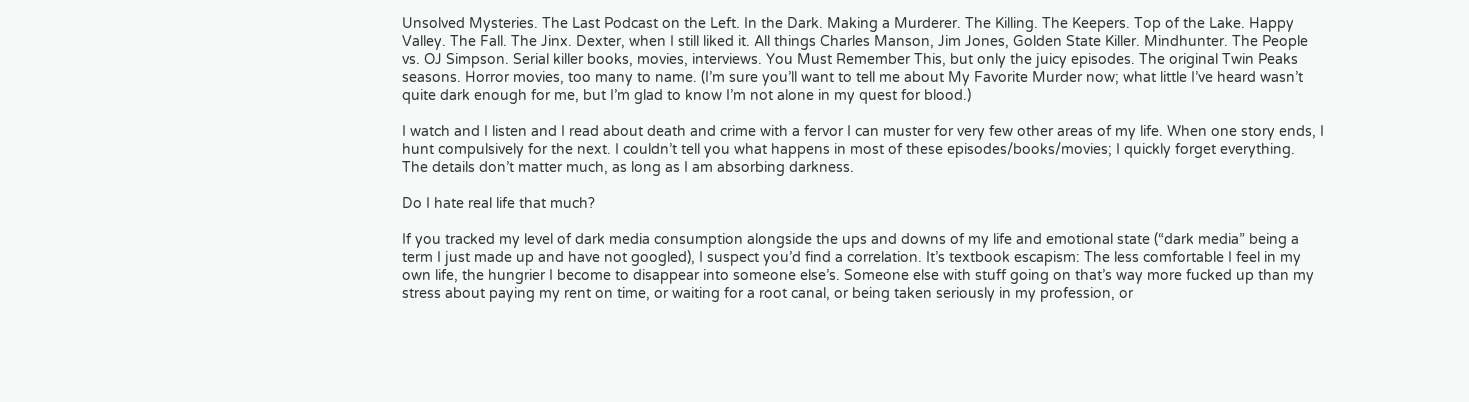Unsolved Mysteries. The Last Podcast on the Left. In the Dark. Making a Murderer. The Killing. The Keepers. Top of the Lake. Happy Valley. The Fall. The Jinx. Dexter, when I still liked it. All things Charles Manson, Jim Jones, Golden State Killer. Mindhunter. The People vs. OJ Simpson. Serial killer books, movies, interviews. You Must Remember This, but only the juicy episodes. The original Twin Peaks seasons. Horror movies, too many to name. (I’m sure you’ll want to tell me about My Favorite Murder now; what little I’ve heard wasn’t quite dark enough for me, but I’m glad to know I’m not alone in my quest for blood.)

I watch and I listen and I read about death and crime with a fervor I can muster for very few other areas of my life. When one story ends, I hunt compulsively for the next. I couldn’t tell you what happens in most of these episodes/books/movies; I quickly forget everything. The details don’t matter much, as long as I am absorbing darkness.

Do I hate real life that much?

If you tracked my level of dark media consumption alongside the ups and downs of my life and emotional state (“dark media” being a term I just made up and have not googled), I suspect you’d find a correlation. It’s textbook escapism: The less comfortable I feel in my own life, the hungrier I become to disappear into someone else’s. Someone else with stuff going on that’s way more fucked up than my stress about paying my rent on time, or waiting for a root canal, or being taken seriously in my profession, or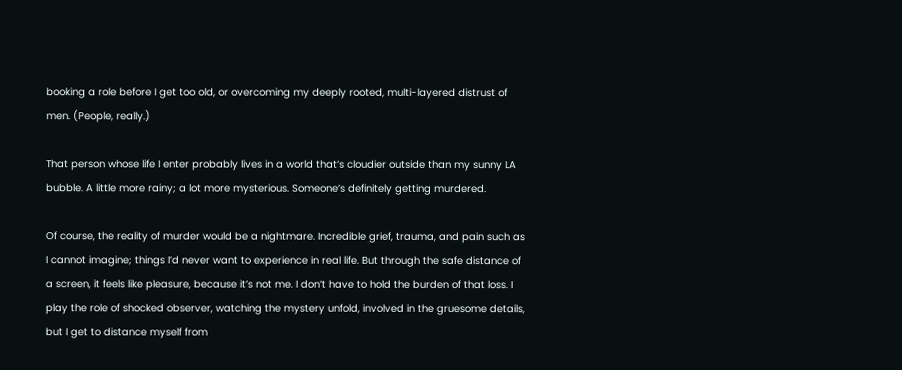booking a role before I get too old, or overcoming my deeply rooted, multi-layered distrust of men. (People, really.)

That person whose life I enter probably lives in a world that’s cloudier outside than my sunny LA bubble. A little more rainy; a lot more mysterious. Someone’s definitely getting murdered.

Of course, the reality of murder would be a nightmare. Incredible grief, trauma, and pain such as I cannot imagine; things I’d never want to experience in real life. But through the safe distance of a screen, it feels like pleasure, because it’s not me. I don’t have to hold the burden of that loss. I play the role of shocked observer, watching the mystery unfold, involved in the gruesome details, but I get to distance myself from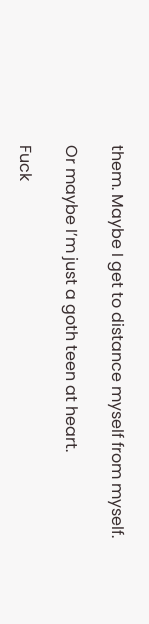them. Maybe I get to distance myself from myself.

Or maybe I’m just a goth teen at heart.

Fuck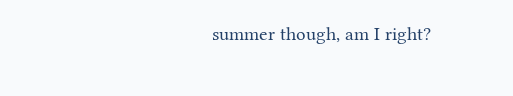summer though, am I right?